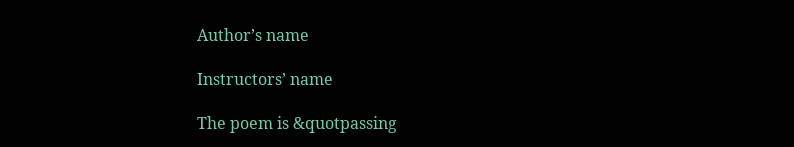Author’s name

Instructors’ name

The poem is &quotpassing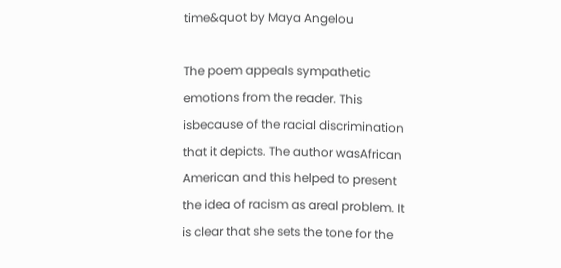time&quot by Maya Angelou

The poem appeals sympathetic emotions from the reader. This isbecause of the racial discrimination that it depicts. The author wasAfrican American and this helped to present the idea of racism as areal problem. It is clear that she sets the tone for the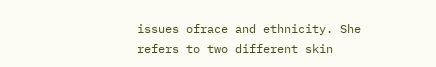issues ofrace and ethnicity. She refers to two different skin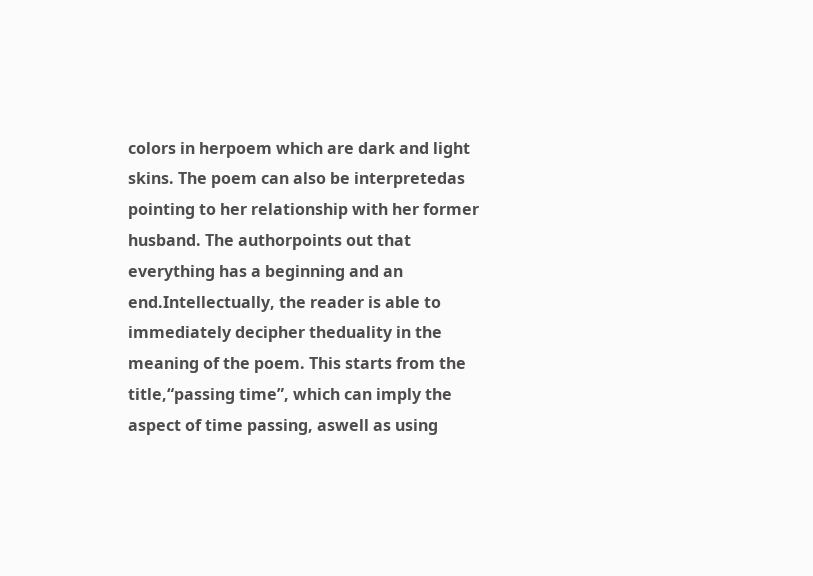colors in herpoem which are dark and light skins. The poem can also be interpretedas pointing to her relationship with her former husband. The authorpoints out that everything has a beginning and an end.Intellectually, the reader is able to immediately decipher theduality in the meaning of the poem. This starts from the title,“passing time”, which can imply the aspect of time passing, aswell as using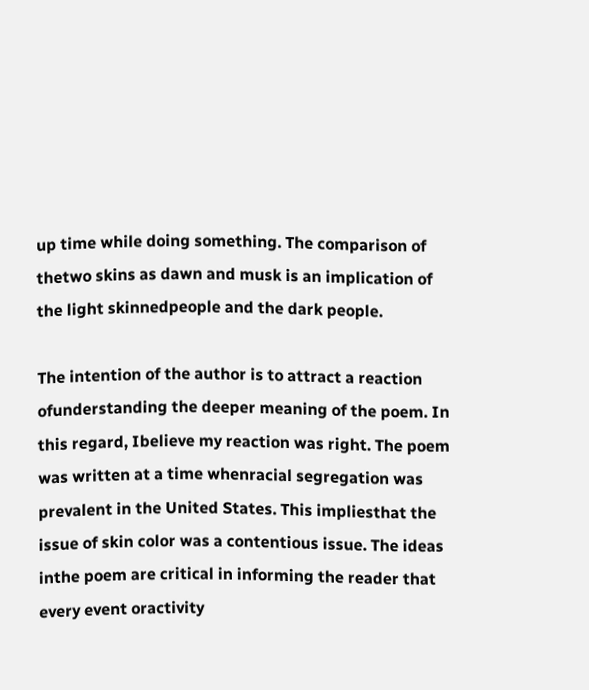up time while doing something. The comparison of thetwo skins as dawn and musk is an implication of the light skinnedpeople and the dark people.

The intention of the author is to attract a reaction ofunderstanding the deeper meaning of the poem. In this regard, Ibelieve my reaction was right. The poem was written at a time whenracial segregation was prevalent in the United States. This impliesthat the issue of skin color was a contentious issue. The ideas inthe poem are critical in informing the reader that every event oractivity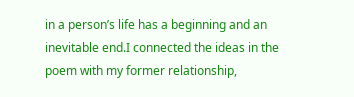in a person’s life has a beginning and an inevitable end.I connected the ideas in the poem with my former relationship,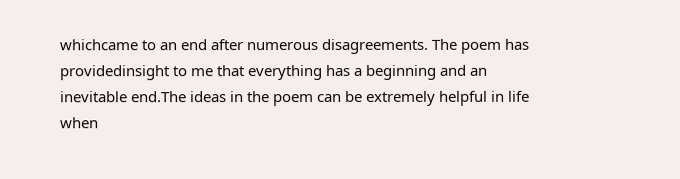whichcame to an end after numerous disagreements. The poem has providedinsight to me that everything has a beginning and an inevitable end.The ideas in the poem can be extremely helpful in life when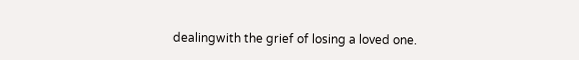dealingwith the grief of losing a loved one.